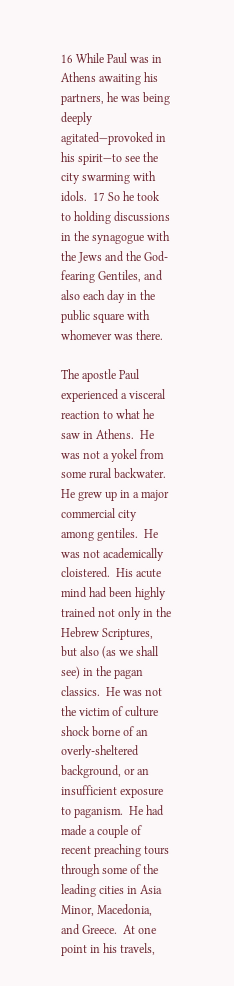16 While Paul was in Athens awaiting his partners, he was being deeply agitated—provoked in his spirit—to see the city swarming with idols.  17 So he took to holding discussions in the synagogue with the Jews and the God-fearing Gentiles, and also each day in the public square with whomever was there.

The apostle Paul experienced a visceral reaction to what he saw in Athens.  He was not a yokel from some rural backwater.  He grew up in a major commercial city among gentiles.  He was not academically cloistered.  His acute mind had been highly trained not only in the Hebrew Scriptures, but also (as we shall see) in the pagan classics.  He was not the victim of culture shock borne of an overly-sheltered background, or an insufficient exposure to paganism.  He had made a couple of recent preaching tours through some of the leading cities in Asia Minor, Macedonia, and Greece.  At one point in his travels,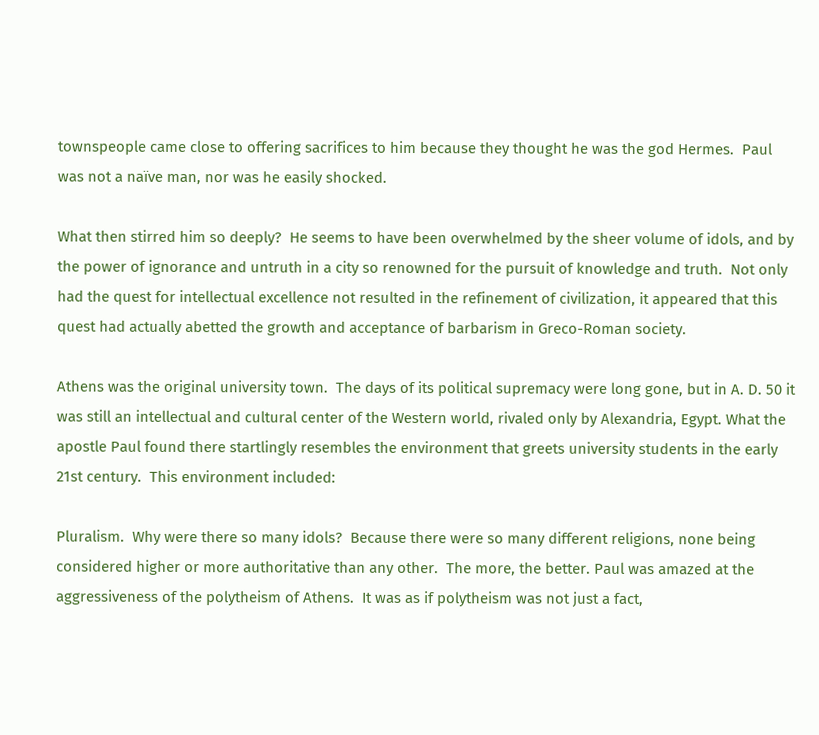townspeople came close to offering sacrifices to him because they thought he was the god Hermes.  Paul was not a naïve man, nor was he easily shocked.

What then stirred him so deeply?  He seems to have been overwhelmed by the sheer volume of idols, and by the power of ignorance and untruth in a city so renowned for the pursuit of knowledge and truth.  Not only had the quest for intellectual excellence not resulted in the refinement of civilization, it appeared that this quest had actually abetted the growth and acceptance of barbarism in Greco-Roman society.

Athens was the original university town.  The days of its political supremacy were long gone, but in A. D. 50 it was still an intellectual and cultural center of the Western world, rivaled only by Alexandria, Egypt. What the apostle Paul found there startlingly resembles the environment that greets university students in the early 21st century.  This environment included:

Pluralism.  Why were there so many idols?  Because there were so many different religions, none being considered higher or more authoritative than any other.  The more, the better. Paul was amazed at the aggressiveness of the polytheism of Athens.  It was as if polytheism was not just a fact,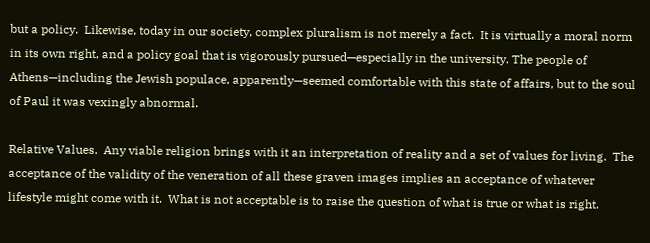but a policy.  Likewise, today in our society, complex pluralism is not merely a fact.  It is virtually a moral norm in its own right, and a policy goal that is vigorously pursued—especially in the university. The people of Athens—including the Jewish populace, apparently—seemed comfortable with this state of affairs, but to the soul of Paul it was vexingly abnormal.

Relative Values.  Any viable religion brings with it an interpretation of reality and a set of values for living.  The acceptance of the validity of the veneration of all these graven images implies an acceptance of whatever lifestyle might come with it.  What is not acceptable is to raise the question of what is true or what is right.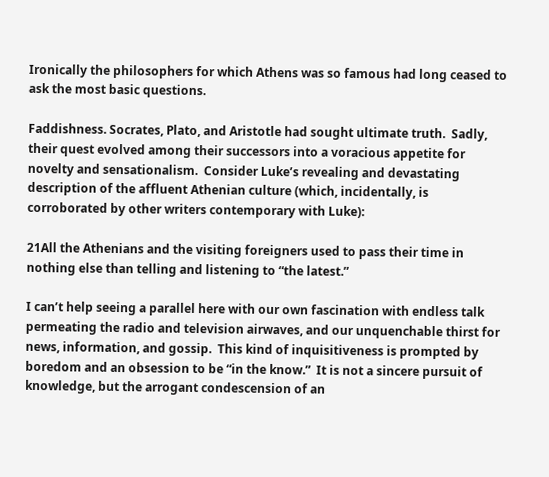Ironically the philosophers for which Athens was so famous had long ceased to ask the most basic questions.

Faddishness. Socrates, Plato, and Aristotle had sought ultimate truth.  Sadly, their quest evolved among their successors into a voracious appetite for novelty and sensationalism.  Consider Luke’s revealing and devastating description of the affluent Athenian culture (which, incidentally, is corroborated by other writers contemporary with Luke):

21All the Athenians and the visiting foreigners used to pass their time in nothing else than telling and listening to “the latest.”

I can’t help seeing a parallel here with our own fascination with endless talk permeating the radio and television airwaves, and our unquenchable thirst for news, information, and gossip.  This kind of inquisitiveness is prompted by boredom and an obsession to be “in the know.”  It is not a sincere pursuit of knowledge, but the arrogant condescension of an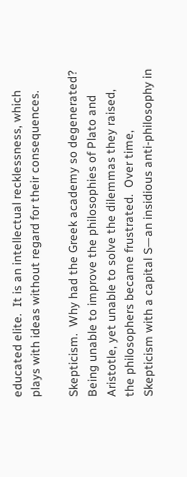educated elite.  It is an intellectual recklessness, which plays with ideas without regard for their consequences.

Skepticism.  Why had the Greek academy so degenerated?  Being unable to improve the philosophies of Plato and Aristotle, yet unable to solve the dilemmas they raised, the philosophers became frustrated.  Over time, Skepticism with a capital S—an insidious anti-philosophy in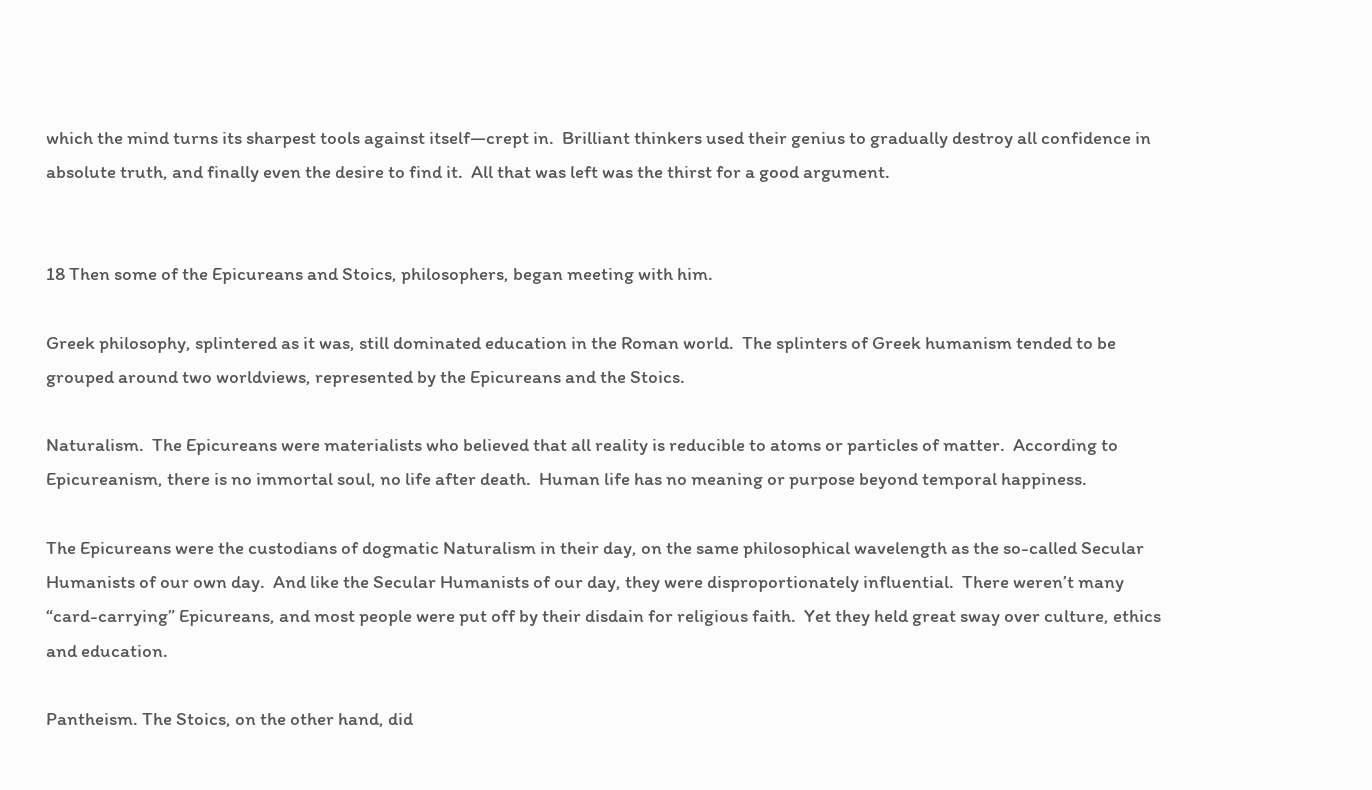which the mind turns its sharpest tools against itself—crept in.  Brilliant thinkers used their genius to gradually destroy all confidence in absolute truth, and finally even the desire to find it.  All that was left was the thirst for a good argument.


18 Then some of the Epicureans and Stoics, philosophers, began meeting with him.

Greek philosophy, splintered as it was, still dominated education in the Roman world.  The splinters of Greek humanism tended to be grouped around two worldviews, represented by the Epicureans and the Stoics.

Naturalism.  The Epicureans were materialists who believed that all reality is reducible to atoms or particles of matter.  According to Epicureanism, there is no immortal soul, no life after death.  Human life has no meaning or purpose beyond temporal happiness.

The Epicureans were the custodians of dogmatic Naturalism in their day, on the same philosophical wavelength as the so-called Secular Humanists of our own day.  And like the Secular Humanists of our day, they were disproportionately influential.  There weren’t many “card-carrying” Epicureans, and most people were put off by their disdain for religious faith.  Yet they held great sway over culture, ethics and education.

Pantheism. The Stoics, on the other hand, did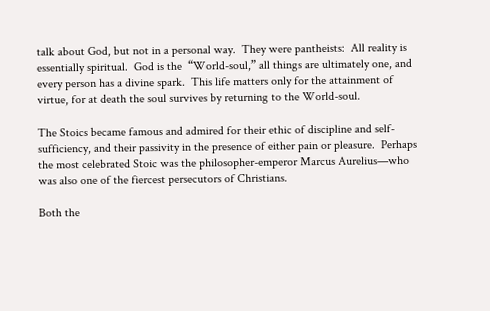talk about God, but not in a personal way.  They were pantheists:  All reality is essentially spiritual.  God is the  “World-soul,” all things are ultimately one, and every person has a divine spark.  This life matters only for the attainment of virtue, for at death the soul survives by returning to the World-soul.

The Stoics became famous and admired for their ethic of discipline and self-sufficiency, and their passivity in the presence of either pain or pleasure.  Perhaps the most celebrated Stoic was the philosopher-emperor Marcus Aurelius—who was also one of the fiercest persecutors of Christians.

Both the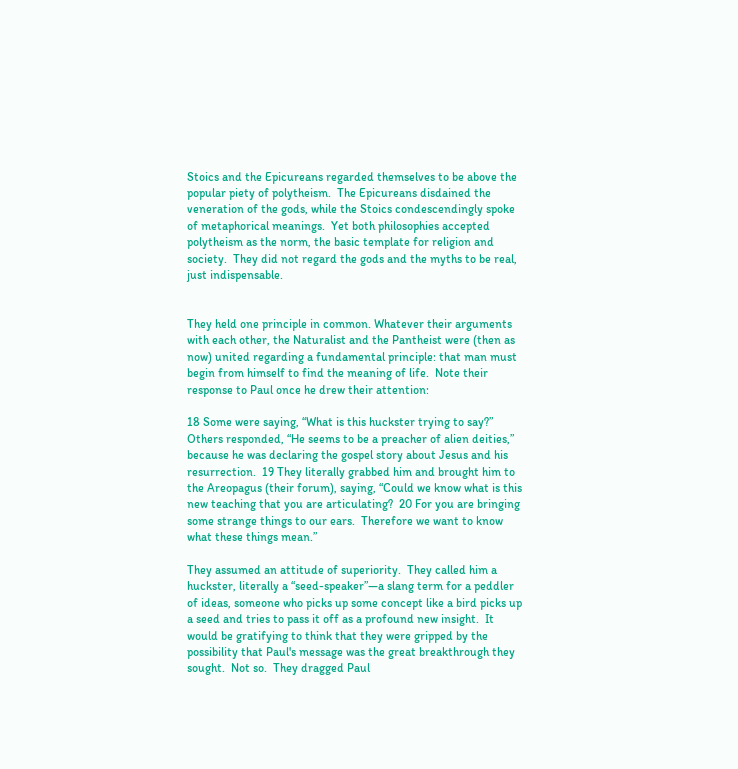Stoics and the Epicureans regarded themselves to be above the popular piety of polytheism.  The Epicureans disdained the veneration of the gods, while the Stoics condescendingly spoke of metaphorical meanings.  Yet both philosophies accepted polytheism as the norm, the basic template for religion and society.  They did not regard the gods and the myths to be real, just indispensable.


They held one principle in common. Whatever their arguments with each other, the Naturalist and the Pantheist were (then as now) united regarding a fundamental principle: that man must begin from himself to find the meaning of life.  Note their response to Paul once he drew their attention:

18 Some were saying, “What is this huckster trying to say?”  Others responded, “He seems to be a preacher of alien deities,” because he was declaring the gospel story about Jesus and his resurrection.  19 They literally grabbed him and brought him to the Areopagus (their forum), saying, “Could we know what is this new teaching that you are articulating?  20 For you are bringing some strange things to our ears.  Therefore we want to know what these things mean.”

They assumed an attitude of superiority.  They called him a huckster, literally a “seed-speaker”—a slang term for a peddler of ideas, someone who picks up some concept like a bird picks up a seed and tries to pass it off as a profound new insight.  It would be gratifying to think that they were gripped by the possibility that Paul's message was the great breakthrough they sought.  Not so.  They dragged Paul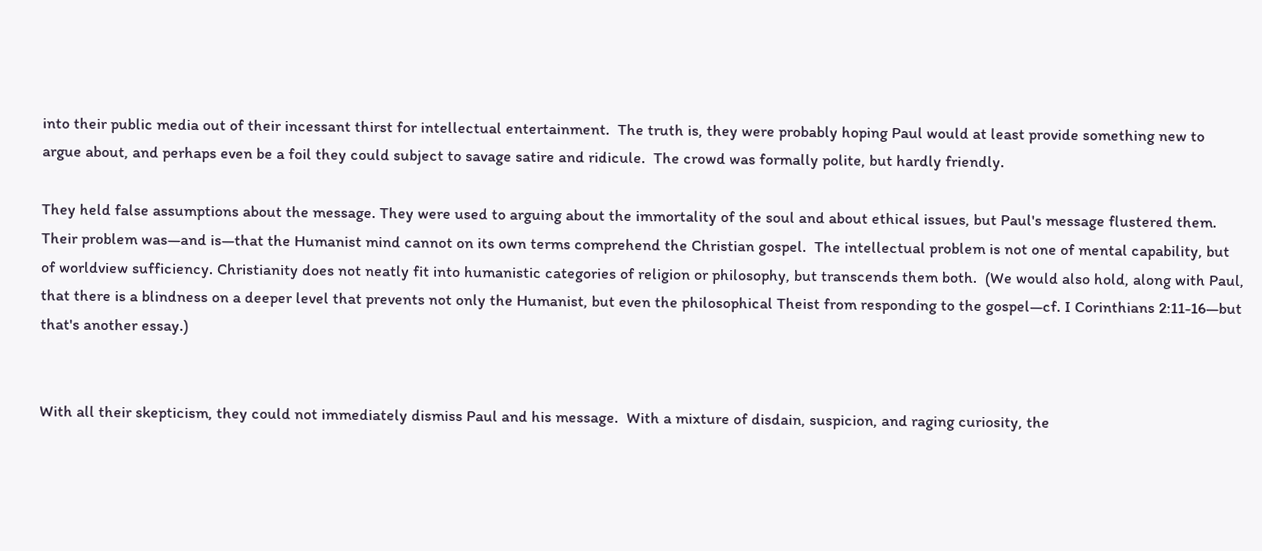into their public media out of their incessant thirst for intellectual entertainment.  The truth is, they were probably hoping Paul would at least provide something new to argue about, and perhaps even be a foil they could subject to savage satire and ridicule.  The crowd was formally polite, but hardly friendly.

They held false assumptions about the message. They were used to arguing about the immortality of the soul and about ethical issues, but Paul's message flustered them.  Their problem was—and is—that the Humanist mind cannot on its own terms comprehend the Christian gospel.  The intellectual problem is not one of mental capability, but of worldview sufficiency. Christianity does not neatly fit into humanistic categories of religion or philosophy, but transcends them both.  (We would also hold, along with Paul, that there is a blindness on a deeper level that prevents not only the Humanist, but even the philosophical Theist from responding to the gospel—cf. I Corinthians 2:11-16—but that's another essay.)


With all their skepticism, they could not immediately dismiss Paul and his message.  With a mixture of disdain, suspicion, and raging curiosity, the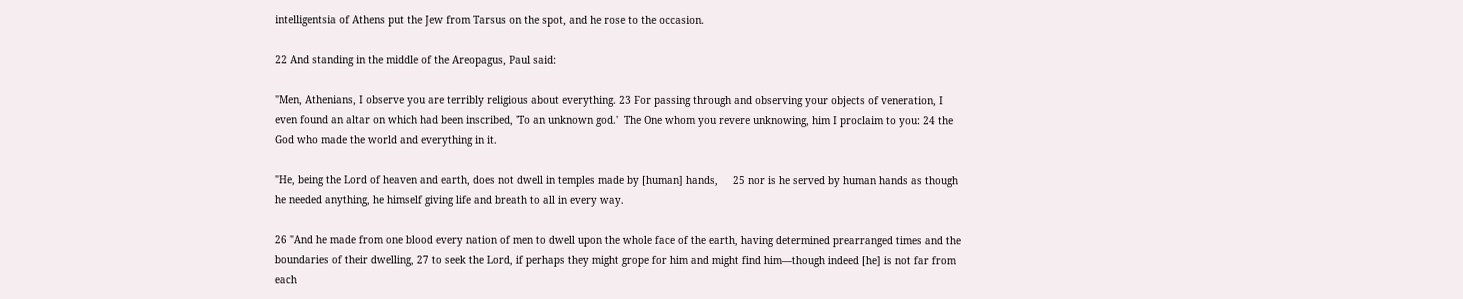intelligentsia of Athens put the Jew from Tarsus on the spot, and he rose to the occasion.

22 And standing in the middle of the Areopagus, Paul said:

"Men, Athenians, I observe you are terribly religious about everything. 23 For passing through and observing your objects of veneration, I even found an altar on which had been inscribed, 'To an unknown god.'  The One whom you revere unknowing, him I proclaim to you: 24 the God who made the world and everything in it.

"He, being the Lord of heaven and earth, does not dwell in temples made by [human] hands,     25 nor is he served by human hands as though he needed anything, he himself giving life and breath to all in every way.

26 "And he made from one blood every nation of men to dwell upon the whole face of the earth, having determined prearranged times and the boundaries of their dwelling, 27 to seek the Lord, if perhaps they might grope for him and might find him—though indeed [he] is not far from each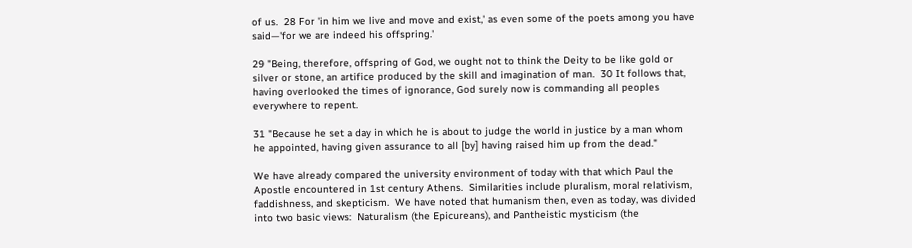of us.  28 For 'in him we live and move and exist,' as even some of the poets among you have said—'for we are indeed his offspring.'

29 "Being, therefore, offspring of God, we ought not to think the Deity to be like gold or silver or stone, an artifice produced by the skill and imagination of man.  30 It follows that, having overlooked the times of ignorance, God surely now is commanding all peoples everywhere to repent.

31 "Because he set a day in which he is about to judge the world in justice by a man whom he appointed, having given assurance to all [by] having raised him up from the dead."

We have already compared the university environment of today with that which Paul the Apostle encountered in 1st century Athens.  Similarities include pluralism, moral relativism, faddishness, and skepticism.  We have noted that humanism then, even as today, was divided into two basic views:  Naturalism (the Epicureans), and Pantheistic mysticism (the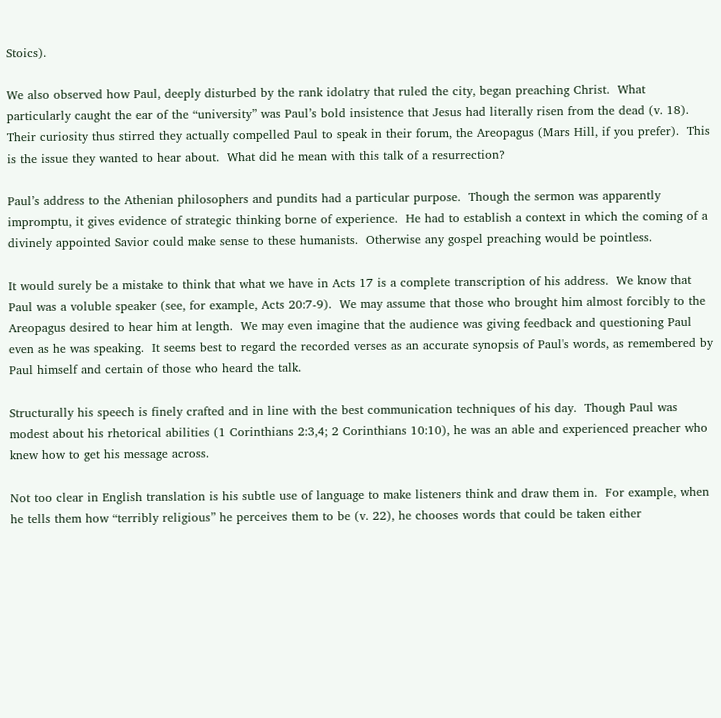Stoics).

We also observed how Paul, deeply disturbed by the rank idolatry that ruled the city, began preaching Christ.  What particularly caught the ear of the “university” was Paul’s bold insistence that Jesus had literally risen from the dead (v. 18).  Their curiosity thus stirred they actually compelled Paul to speak in their forum, the Areopagus (Mars Hill, if you prefer).  This is the issue they wanted to hear about.  What did he mean with this talk of a resurrection?

Paul’s address to the Athenian philosophers and pundits had a particular purpose.  Though the sermon was apparently impromptu, it gives evidence of strategic thinking borne of experience.  He had to establish a context in which the coming of a divinely appointed Savior could make sense to these humanists.  Otherwise any gospel preaching would be pointless.

It would surely be a mistake to think that what we have in Acts 17 is a complete transcription of his address.  We know that Paul was a voluble speaker (see, for example, Acts 20:7-9).  We may assume that those who brought him almost forcibly to the Areopagus desired to hear him at length.  We may even imagine that the audience was giving feedback and questioning Paul even as he was speaking.  It seems best to regard the recorded verses as an accurate synopsis of Paul's words, as remembered by Paul himself and certain of those who heard the talk.

Structurally his speech is finely crafted and in line with the best communication techniques of his day.  Though Paul was modest about his rhetorical abilities (1 Corinthians 2:3,4; 2 Corinthians 10:10), he was an able and experienced preacher who knew how to get his message across.

Not too clear in English translation is his subtle use of language to make listeners think and draw them in.  For example, when he tells them how “terribly religious” he perceives them to be (v. 22), he chooses words that could be taken either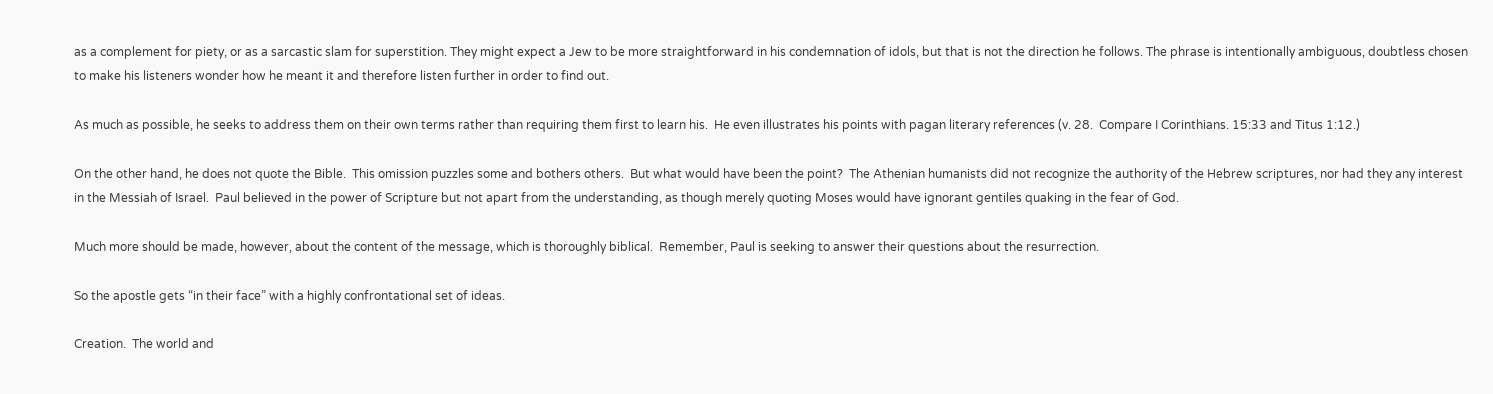as a complement for piety, or as a sarcastic slam for superstition. They might expect a Jew to be more straightforward in his condemnation of idols, but that is not the direction he follows. The phrase is intentionally ambiguous, doubtless chosen to make his listeners wonder how he meant it and therefore listen further in order to find out.

As much as possible, he seeks to address them on their own terms rather than requiring them first to learn his.  He even illustrates his points with pagan literary references (v. 28.  Compare I Corinthians. 15:33 and Titus 1:12.)

On the other hand, he does not quote the Bible.  This omission puzzles some and bothers others.  But what would have been the point?  The Athenian humanists did not recognize the authority of the Hebrew scriptures, nor had they any interest in the Messiah of Israel.  Paul believed in the power of Scripture but not apart from the understanding, as though merely quoting Moses would have ignorant gentiles quaking in the fear of God.

Much more should be made, however, about the content of the message, which is thoroughly biblical.  Remember, Paul is seeking to answer their questions about the resurrection.

So the apostle gets “in their face” with a highly confrontational set of ideas.

Creation.  The world and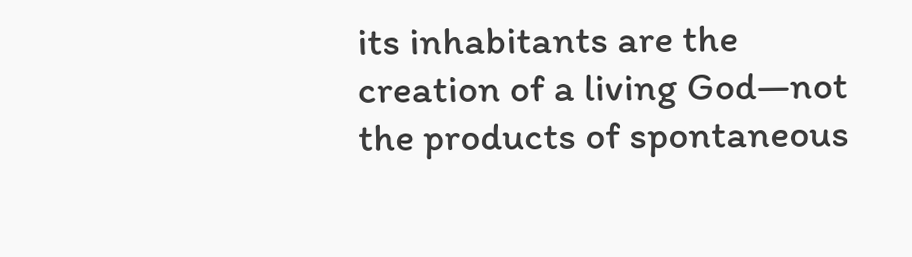its inhabitants are the creation of a living God—not the products of spontaneous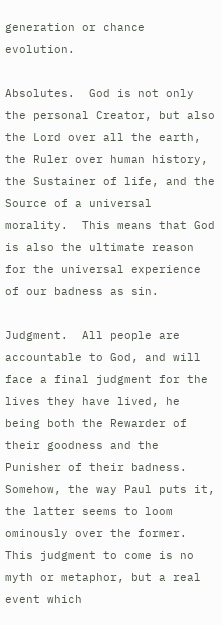generation or chance evolution.

Absolutes.  God is not only the personal Creator, but also the Lord over all the earth, the Ruler over human history, the Sustainer of life, and the Source of a universal morality.  This means that God is also the ultimate reason for the universal experience of our badness as sin.

Judgment.  All people are accountable to God, and will face a final judgment for the lives they have lived, he being both the Rewarder of their goodness and the Punisher of their badness.  Somehow, the way Paul puts it, the latter seems to loom ominously over the former. This judgment to come is no myth or metaphor, but a real event which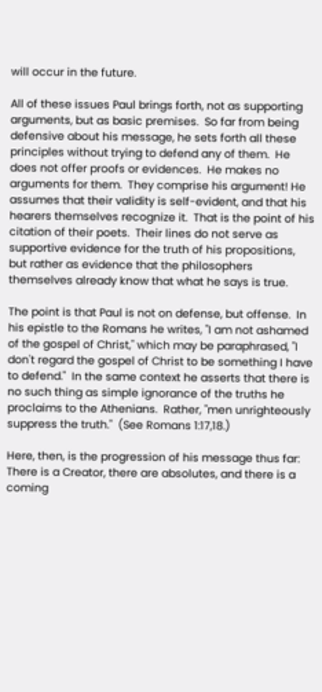will occur in the future.

All of these issues Paul brings forth, not as supporting arguments, but as basic premises.  So far from being defensive about his message, he sets forth all these principles without trying to defend any of them.  He does not offer proofs or evidences.  He makes no arguments for them.  They comprise his argument! He assumes that their validity is self-evident, and that his hearers themselves recognize it.  That is the point of his citation of their poets.  Their lines do not serve as supportive evidence for the truth of his propositions, but rather as evidence that the philosophers themselves already know that what he says is true.

The point is that Paul is not on defense, but offense.  In his epistle to the Romans he writes, "I am not ashamed of the gospel of Christ," which may be paraphrased, "I don't regard the gospel of Christ to be something I have to defend."  In the same context he asserts that there is no such thing as simple ignorance of the truths he proclaims to the Athenians.  Rather, "men unrighteously suppress the truth."  (See Romans 1:17,18.)

Here, then, is the progression of his message thus far:  There is a Creator, there are absolutes, and there is a coming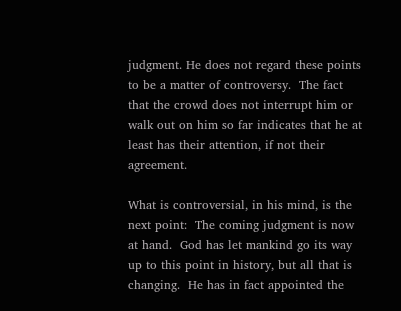judgment. He does not regard these points to be a matter of controversy.  The fact that the crowd does not interrupt him or walk out on him so far indicates that he at least has their attention, if not their agreement.

What is controversial, in his mind, is the next point:  The coming judgment is now at hand.  God has let mankind go its way up to this point in history, but all that is changing.  He has in fact appointed the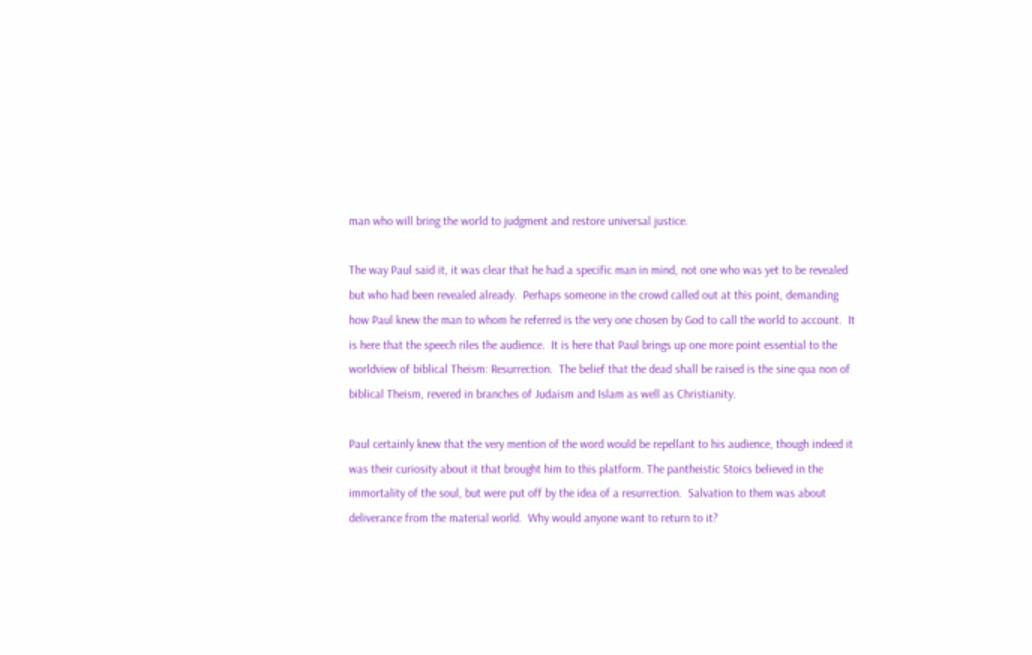man who will bring the world to judgment and restore universal justice.

The way Paul said it, it was clear that he had a specific man in mind, not one who was yet to be revealed but who had been revealed already.  Perhaps someone in the crowd called out at this point, demanding how Paul knew the man to whom he referred is the very one chosen by God to call the world to account.  It is here that the speech riles the audience.  It is here that Paul brings up one more point essential to the worldview of biblical Theism: Resurrection.  The belief that the dead shall be raised is the sine qua non of biblical Theism, revered in branches of Judaism and Islam as well as Christianity.

Paul certainly knew that the very mention of the word would be repellant to his audience, though indeed it was their curiosity about it that brought him to this platform. The pantheistic Stoics believed in the immortality of the soul, but were put off by the idea of a resurrection.  Salvation to them was about deliverance from the material world.  Why would anyone want to return to it?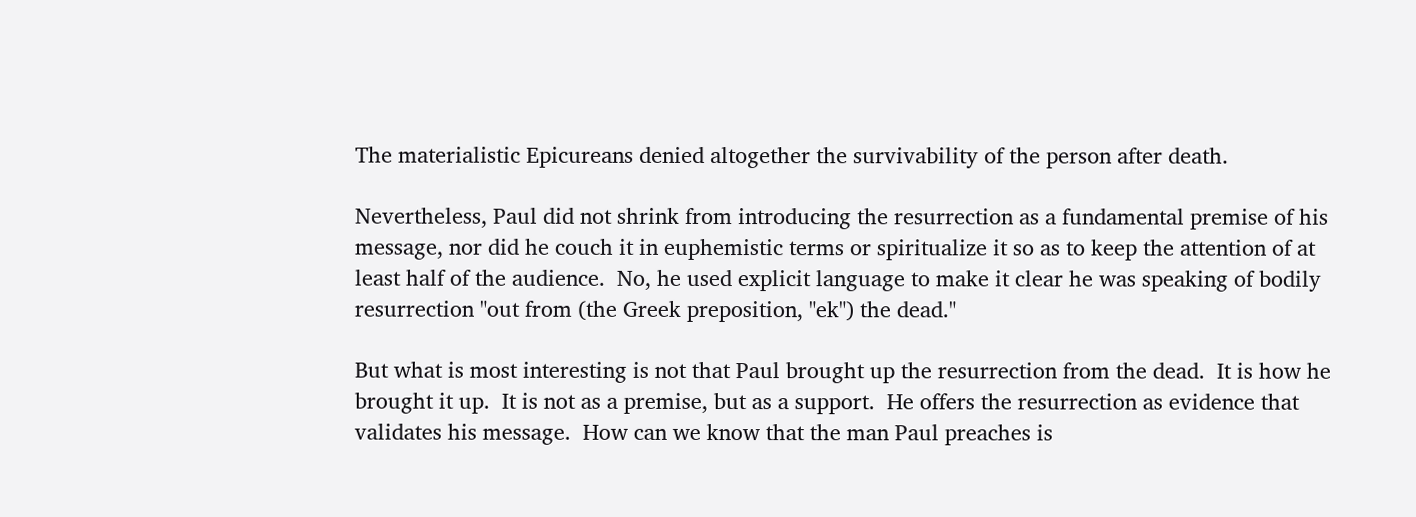The materialistic Epicureans denied altogether the survivability of the person after death.

Nevertheless, Paul did not shrink from introducing the resurrection as a fundamental premise of his message, nor did he couch it in euphemistic terms or spiritualize it so as to keep the attention of at least half of the audience.  No, he used explicit language to make it clear he was speaking of bodily resurrection "out from (the Greek preposition, "ek") the dead."

But what is most interesting is not that Paul brought up the resurrection from the dead.  It is how he brought it up.  It is not as a premise, but as a support.  He offers the resurrection as evidence that validates his message.  How can we know that the man Paul preaches is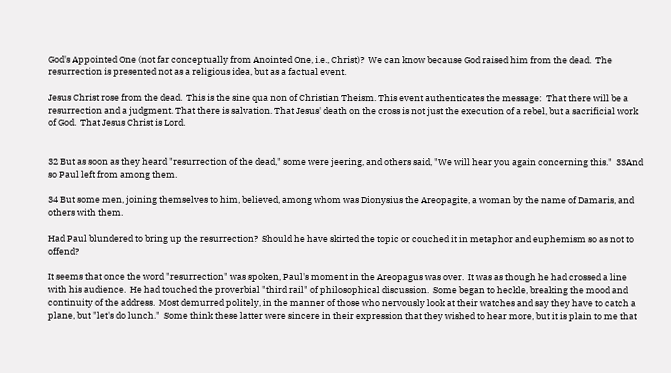God's Appointed One (not far conceptually from Anointed One, i.e., Christ)?  We can know because God raised him from the dead.  The resurrection is presented not as a religious idea, but as a factual event.

Jesus Christ rose from the dead.  This is the sine qua non of Christian Theism. This event authenticates the message:  That there will be a resurrection and a judgment. That there is salvation. That Jesus' death on the cross is not just the execution of a rebel, but a sacrificial work of God.  That Jesus Christ is Lord.


32 But as soon as they heard "resurrection of the dead," some were jeering, and others said, "We will hear you again concerning this."  33And so Paul left from among them.

34 But some men, joining themselves to him, believed, among whom was Dionysius the Areopagite, a woman by the name of Damaris, and others with them.

Had Paul blundered to bring up the resurrection?  Should he have skirted the topic or couched it in metaphor and euphemism so as not to offend?

It seems that once the word "resurrection" was spoken, Paul's moment in the Areopagus was over.  It was as though he had crossed a line with his audience.  He had touched the proverbial "third rail" of philosophical discussion.  Some began to heckle, breaking the mood and continuity of the address.  Most demurred politely, in the manner of those who nervously look at their watches and say they have to catch a plane, but "let's do lunch."  Some think these latter were sincere in their expression that they wished to hear more, but it is plain to me that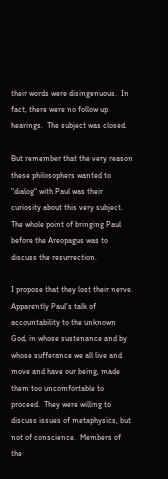their words were disingenuous.  In fact, there were no follow up hearings.  The subject was closed.

But remember that the very reason these philosophers wanted to "dialog" with Paul was their curiosity about this very subject.  The whole point of bringing Paul before the Areopagus was to discuss the resurrection.

I propose that they lost their nerve.  Apparently Paul's talk of accountability to the unknown God, in whose sustenance and by whose sufferance we all live and move and have our being, made them too uncomfortable to proceed.  They were willing to discuss issues of metaphysics, but not of conscience.  Members of the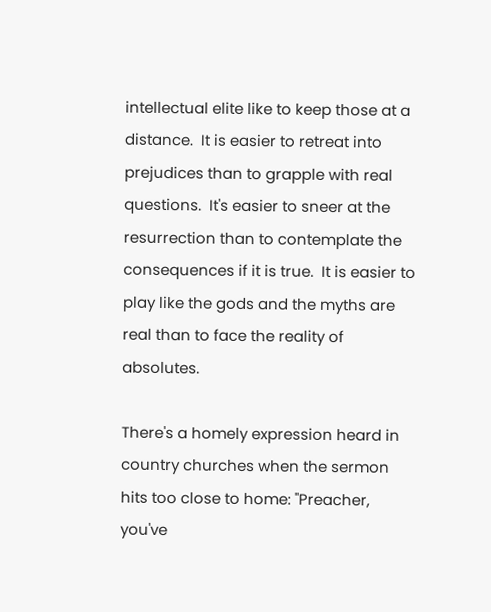intellectual elite like to keep those at a distance.  It is easier to retreat into prejudices than to grapple with real questions.  It's easier to sneer at the resurrection than to contemplate the consequences if it is true.  It is easier to play like the gods and the myths are real than to face the reality of absolutes.

There's a homely expression heard in country churches when the sermon hits too close to home: "Preacher, you've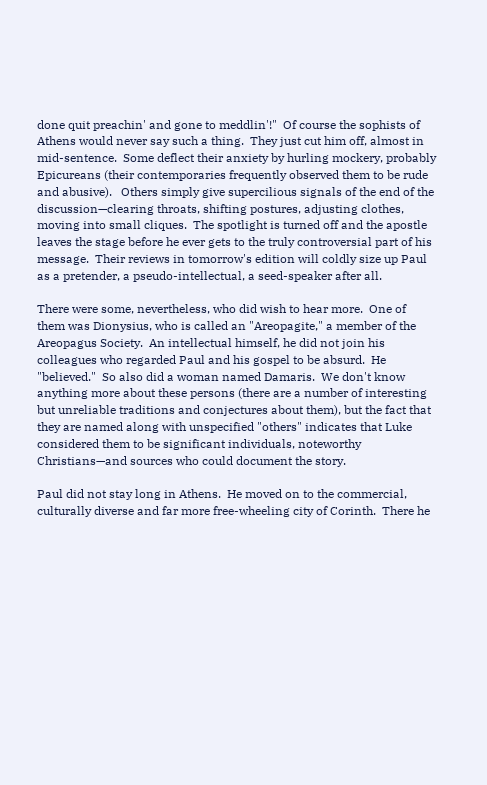done quit preachin' and gone to meddlin'!"  Of course the sophists of Athens would never say such a thing.  They just cut him off, almost in mid-sentence.  Some deflect their anxiety by hurling mockery, probably Epicureans (their contemporaries frequently observed them to be rude and abusive).   Others simply give supercilious signals of the end of the discussion—clearing throats, shifting postures, adjusting clothes, moving into small cliques.  The spotlight is turned off and the apostle leaves the stage before he ever gets to the truly controversial part of his message.  Their reviews in tomorrow's edition will coldly size up Paul as a pretender, a pseudo-intellectual, a seed-speaker after all.

There were some, nevertheless, who did wish to hear more.  One of them was Dionysius, who is called an "Areopagite," a member of the Areopagus Society.  An intellectual himself, he did not join his colleagues who regarded Paul and his gospel to be absurd.  He "believed."  So also did a woman named Damaris.  We don't know anything more about these persons (there are a number of interesting but unreliable traditions and conjectures about them), but the fact that they are named along with unspecified "others" indicates that Luke considered them to be significant individuals, noteworthy Christians—and sources who could document the story.

Paul did not stay long in Athens.  He moved on to the commercial, culturally diverse and far more free-wheeling city of Corinth.  There he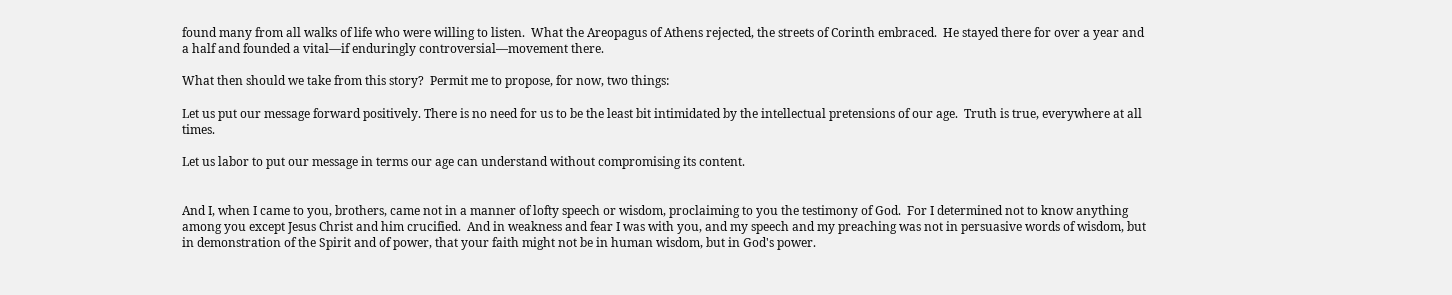found many from all walks of life who were willing to listen.  What the Areopagus of Athens rejected, the streets of Corinth embraced.  He stayed there for over a year and a half and founded a vital—if enduringly controversial—movement there.

What then should we take from this story?  Permit me to propose, for now, two things:

Let us put our message forward positively. There is no need for us to be the least bit intimidated by the intellectual pretensions of our age.  Truth is true, everywhere at all times.

Let us labor to put our message in terms our age can understand without compromising its content.


And I, when I came to you, brothers, came not in a manner of lofty speech or wisdom, proclaiming to you the testimony of God.  For I determined not to know anything among you except Jesus Christ and him crucified.  And in weakness and fear I was with you, and my speech and my preaching was not in persuasive words of wisdom, but in demonstration of the Spirit and of power, that your faith might not be in human wisdom, but in God's power.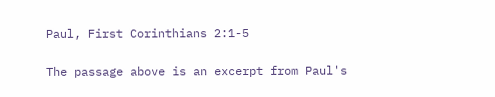Paul, First Corinthians 2:1-5

The passage above is an excerpt from Paul's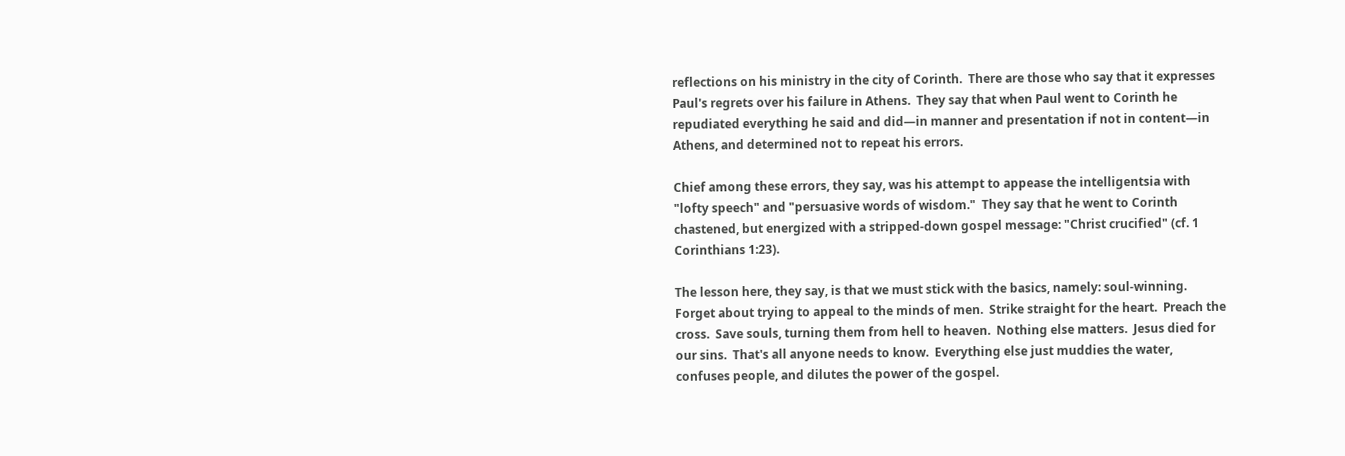reflections on his ministry in the city of Corinth.  There are those who say that it expresses Paul's regrets over his failure in Athens.  They say that when Paul went to Corinth he repudiated everything he said and did—in manner and presentation if not in content—in Athens, and determined not to repeat his errors.

Chief among these errors, they say, was his attempt to appease the intelligentsia with "lofty speech" and "persuasive words of wisdom."  They say that he went to Corinth chastened, but energized with a stripped-down gospel message: "Christ crucified" (cf. 1 Corinthians 1:23).

The lesson here, they say, is that we must stick with the basics, namely: soul-winning.  Forget about trying to appeal to the minds of men.  Strike straight for the heart.  Preach the cross.  Save souls, turning them from hell to heaven.  Nothing else matters.  Jesus died for our sins.  That's all anyone needs to know.  Everything else just muddies the water, confuses people, and dilutes the power of the gospel.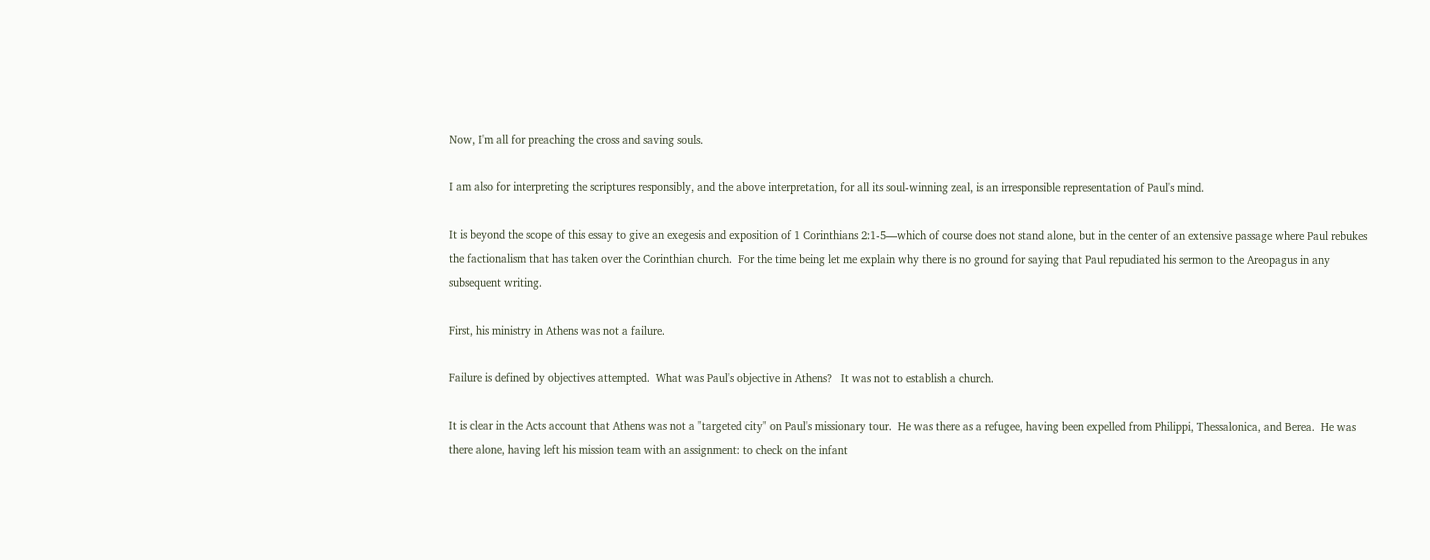Now, I'm all for preaching the cross and saving souls.

I am also for interpreting the scriptures responsibly, and the above interpretation, for all its soul-winning zeal, is an irresponsible representation of Paul's mind.

It is beyond the scope of this essay to give an exegesis and exposition of 1 Corinthians 2:1-5—which of course does not stand alone, but in the center of an extensive passage where Paul rebukes the factionalism that has taken over the Corinthian church.  For the time being let me explain why there is no ground for saying that Paul repudiated his sermon to the Areopagus in any subsequent writing.

First, his ministry in Athens was not a failure.

Failure is defined by objectives attempted.  What was Paul's objective in Athens?   It was not to establish a church.

It is clear in the Acts account that Athens was not a "targeted city" on Paul's missionary tour.  He was there as a refugee, having been expelled from Philippi, Thessalonica, and Berea.  He was there alone, having left his mission team with an assignment: to check on the infant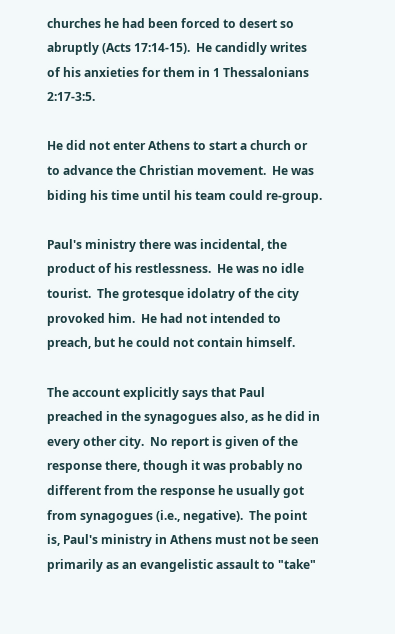churches he had been forced to desert so abruptly (Acts 17:14-15).  He candidly writes of his anxieties for them in 1 Thessalonians 2:17-3:5.

He did not enter Athens to start a church or to advance the Christian movement.  He was biding his time until his team could re-group.

Paul's ministry there was incidental, the product of his restlessness.  He was no idle tourist.  The grotesque idolatry of the city provoked him.  He had not intended to preach, but he could not contain himself.

The account explicitly says that Paul preached in the synagogues also, as he did in every other city.  No report is given of the response there, though it was probably no different from the response he usually got from synagogues (i.e., negative).  The point is, Paul's ministry in Athens must not be seen primarily as an evangelistic assault to "take"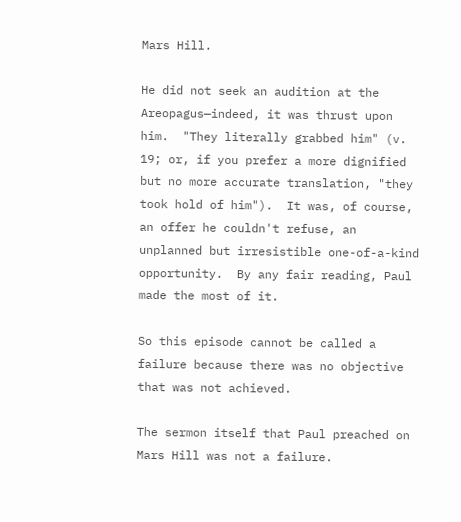Mars Hill.

He did not seek an audition at the Areopagus—indeed, it was thrust upon him.  "They literally grabbed him" (v. 19; or, if you prefer a more dignified but no more accurate translation, "they took hold of him").  It was, of course, an offer he couldn't refuse, an unplanned but irresistible one-of-a-kind opportunity.  By any fair reading, Paul made the most of it.

So this episode cannot be called a failure because there was no objective that was not achieved.

The sermon itself that Paul preached on Mars Hill was not a failure.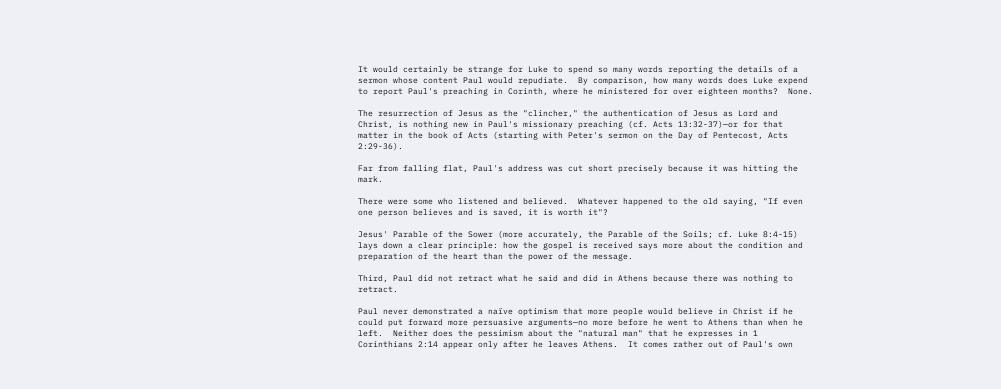It would certainly be strange for Luke to spend so many words reporting the details of a sermon whose content Paul would repudiate.  By comparison, how many words does Luke expend to report Paul's preaching in Corinth, where he ministered for over eighteen months?  None.

The resurrection of Jesus as the "clincher," the authentication of Jesus as Lord and Christ, is nothing new in Paul's missionary preaching (cf. Acts 13:32-37)—or for that matter in the book of Acts (starting with Peter's sermon on the Day of Pentecost, Acts 2:29-36).

Far from falling flat, Paul's address was cut short precisely because it was hitting the mark.

There were some who listened and believed.  Whatever happened to the old saying, "If even one person believes and is saved, it is worth it"?

Jesus' Parable of the Sower (more accurately, the Parable of the Soils; cf. Luke 8:4-15) lays down a clear principle: how the gospel is received says more about the condition and preparation of the heart than the power of the message.

Third, Paul did not retract what he said and did in Athens because there was nothing to retract.

Paul never demonstrated a naïve optimism that more people would believe in Christ if he could put forward more persuasive arguments—no more before he went to Athens than when he left.  Neither does the pessimism about the "natural man" that he expresses in 1 Corinthians 2:14 appear only after he leaves Athens.  It comes rather out of Paul's own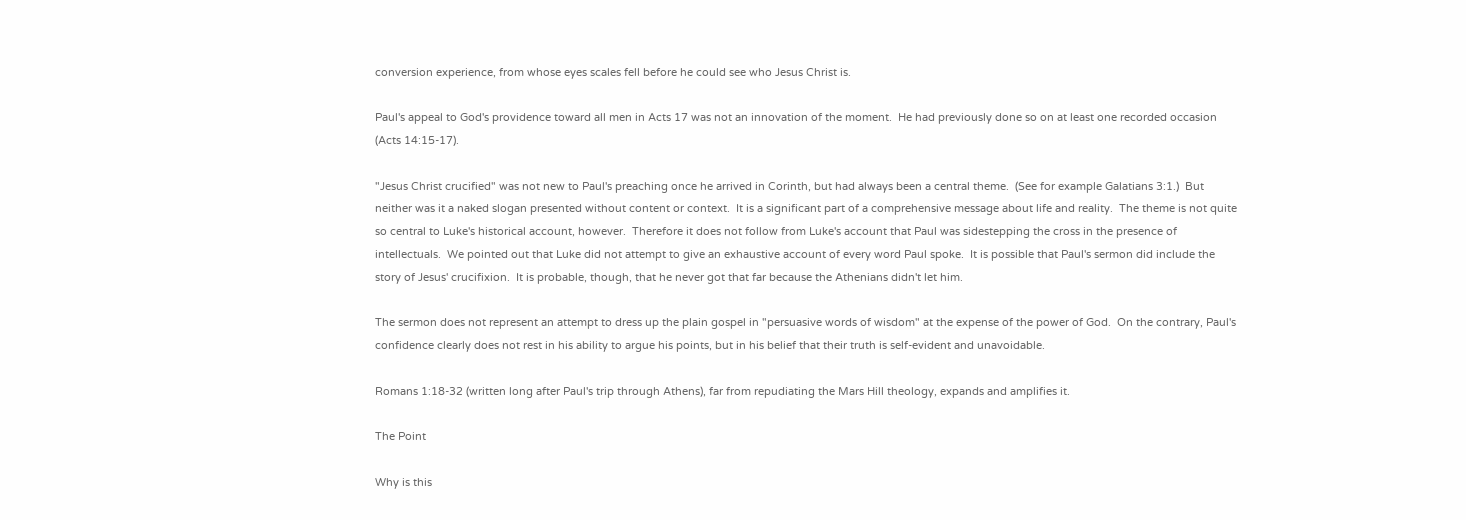conversion experience, from whose eyes scales fell before he could see who Jesus Christ is.

Paul's appeal to God's providence toward all men in Acts 17 was not an innovation of the moment.  He had previously done so on at least one recorded occasion (Acts 14:15-17).

"Jesus Christ crucified" was not new to Paul's preaching once he arrived in Corinth, but had always been a central theme.  (See for example Galatians 3:1.)  But neither was it a naked slogan presented without content or context.  It is a significant part of a comprehensive message about life and reality.  The theme is not quite so central to Luke's historical account, however.  Therefore it does not follow from Luke's account that Paul was sidestepping the cross in the presence of intellectuals.  We pointed out that Luke did not attempt to give an exhaustive account of every word Paul spoke.  It is possible that Paul's sermon did include the story of Jesus' crucifixion.  It is probable, though, that he never got that far because the Athenians didn't let him.

The sermon does not represent an attempt to dress up the plain gospel in "persuasive words of wisdom" at the expense of the power of God.  On the contrary, Paul's confidence clearly does not rest in his ability to argue his points, but in his belief that their truth is self-evident and unavoidable.

Romans 1:18-32 (written long after Paul's trip through Athens), far from repudiating the Mars Hill theology, expands and amplifies it.

The Point

Why is this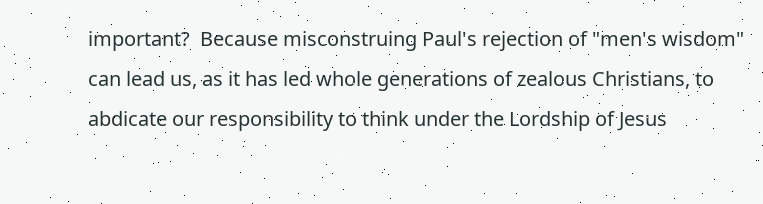important?  Because misconstruing Paul's rejection of "men's wisdom" can lead us, as it has led whole generations of zealous Christians, to abdicate our responsibility to think under the Lordship of Jesus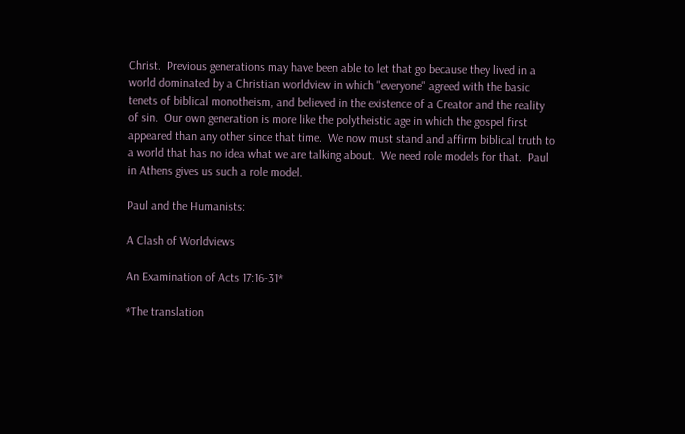Christ.  Previous generations may have been able to let that go because they lived in a world dominated by a Christian worldview in which "everyone" agreed with the basic tenets of biblical monotheism, and believed in the existence of a Creator and the reality of sin.  Our own generation is more like the polytheistic age in which the gospel first appeared than any other since that time.  We now must stand and affirm biblical truth to a world that has no idea what we are talking about.  We need role models for that.  Paul in Athens gives us such a role model.

Paul and the Humanists:

A Clash of Worldviews

An Examination of Acts 17:16-31*

*The translation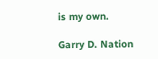is my own.

Garry D. Nation